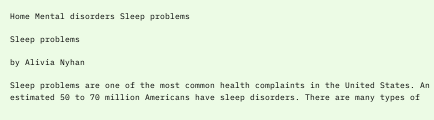Home Mental disorders Sleep problems

Sleep problems

by Alivia Nyhan

Sleep problems are one of the most common health complaints in the United States. An estimated 50 to 70 million Americans have sleep disorders. There are many types of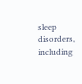sleep disorders, including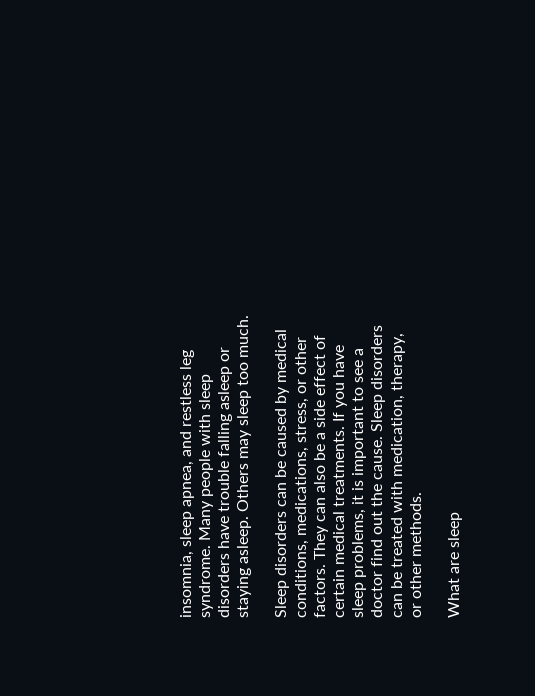insomnia, sleep apnea, and restless leg syndrome. Many people with sleep disorders have trouble falling asleep or staying asleep. Others may sleep too much.

Sleep disorders can be caused by medical conditions, medications, stress, or other factors. They can also be a side effect of certain medical treatments. If you have sleep problems, it is important to see a doctor find out the cause. Sleep disorders can be treated with medication, therapy, or other methods.

What are sleep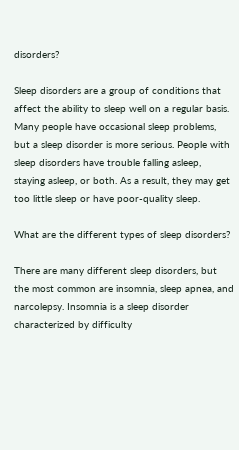disorders?

Sleep disorders are a group of conditions that affect the ability to sleep well on a regular basis. Many people have occasional sleep problems, but a sleep disorder is more serious. People with sleep disorders have trouble falling asleep, staying asleep, or both. As a result, they may get too little sleep or have poor-quality sleep.

What are the different types of sleep disorders?

There are many different sleep disorders, but the most common are insomnia, sleep apnea, and narcolepsy. Insomnia is a sleep disorder characterized by difficulty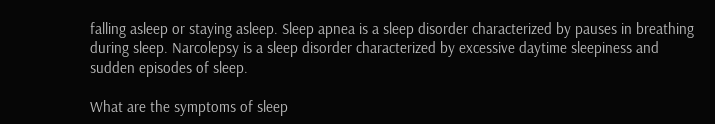falling asleep or staying asleep. Sleep apnea is a sleep disorder characterized by pauses in breathing during sleep. Narcolepsy is a sleep disorder characterized by excessive daytime sleepiness and sudden episodes of sleep.

What are the symptoms of sleep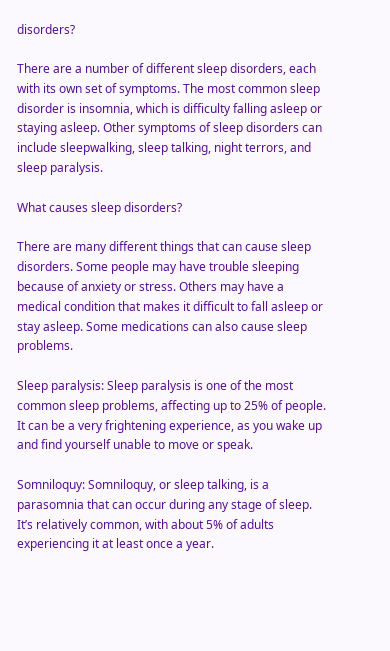disorders?

There are a number of different sleep disorders, each with its own set of symptoms. The most common sleep disorder is insomnia, which is difficulty falling asleep or staying asleep. Other symptoms of sleep disorders can include sleepwalking, sleep talking, night terrors, and sleep paralysis.

What causes sleep disorders?

There are many different things that can cause sleep disorders. Some people may have trouble sleeping because of anxiety or stress. Others may have a medical condition that makes it difficult to fall asleep or stay asleep. Some medications can also cause sleep problems.

Sleep paralysis: Sleep paralysis is one of the most common sleep problems, affecting up to 25% of people. It can be a very frightening experience, as you wake up and find yourself unable to move or speak.

Somniloquy: Somniloquy, or sleep talking, is a parasomnia that can occur during any stage of sleep. It’s relatively common, with about 5% of adults experiencing it at least once a year.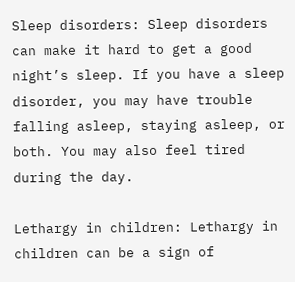Sleep disorders: Sleep disorders can make it hard to get a good night’s sleep. If you have a sleep disorder, you may have trouble falling asleep, staying asleep, or both. You may also feel tired during the day.

Lethargy in children: Lethargy in children can be a sign of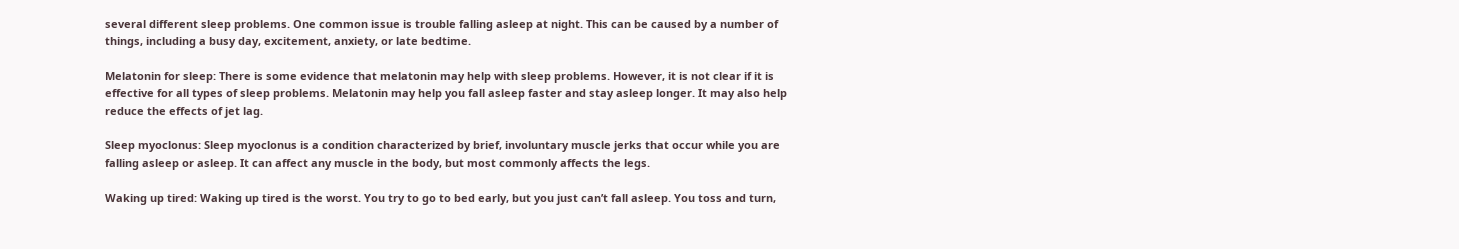several different sleep problems. One common issue is trouble falling asleep at night. This can be caused by a number of things, including a busy day, excitement, anxiety, or late bedtime.

Melatonin for sleep: There is some evidence that melatonin may help with sleep problems. However, it is not clear if it is effective for all types of sleep problems. Melatonin may help you fall asleep faster and stay asleep longer. It may also help reduce the effects of jet lag.

Sleep myoclonus: Sleep myoclonus is a condition characterized by brief, involuntary muscle jerks that occur while you are falling asleep or asleep. It can affect any muscle in the body, but most commonly affects the legs.

Waking up tired: Waking up tired is the worst. You try to go to bed early, but you just can’t fall asleep. You toss and turn,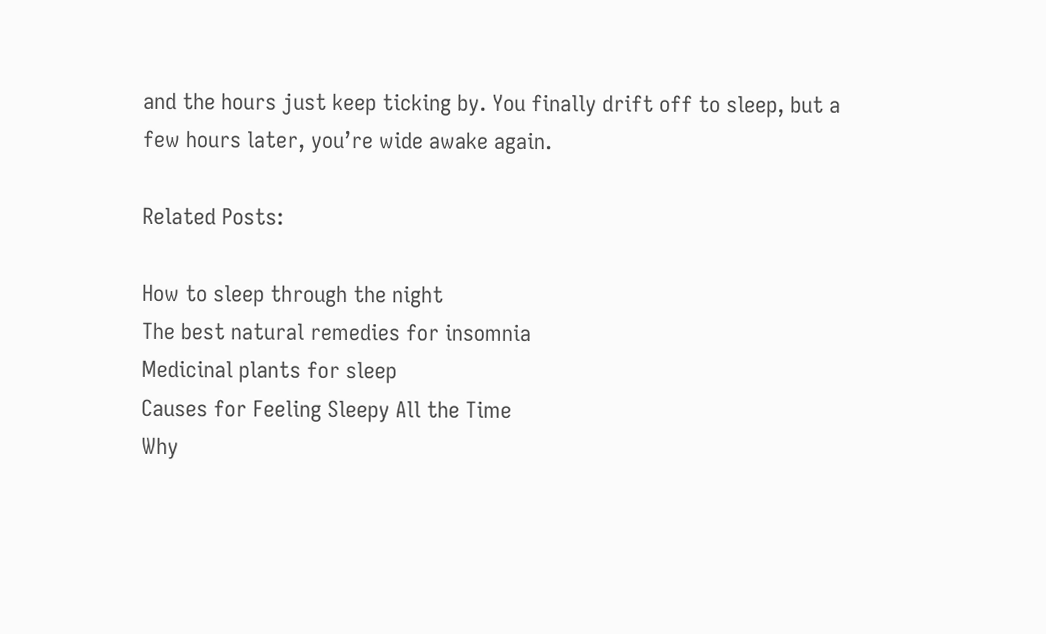and the hours just keep ticking by. You finally drift off to sleep, but a few hours later, you’re wide awake again.

Related Posts:

How to sleep through the night
The best natural remedies for insomnia
Medicinal plants for sleep
Causes for Feeling Sleepy All the Time
Why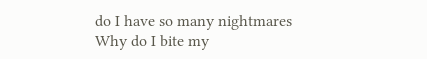do I have so many nightmares
Why do I bite my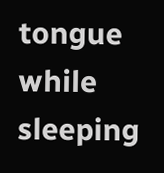tongue while sleeping